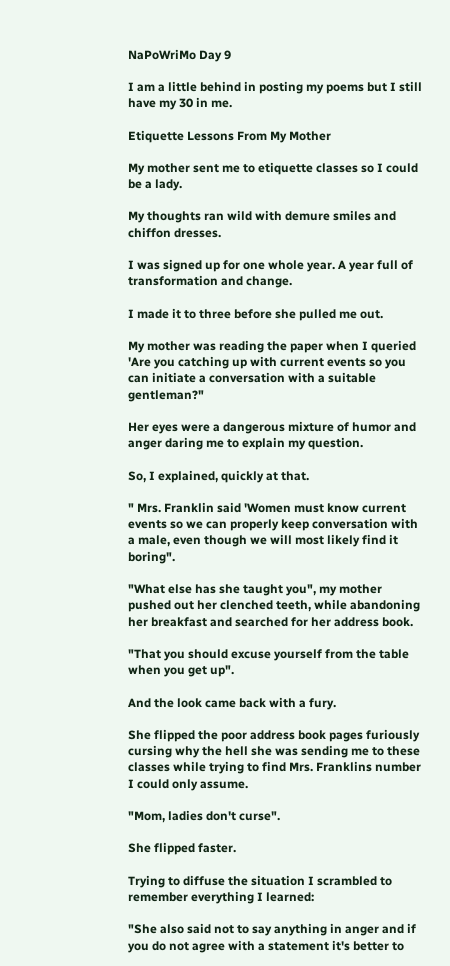NaPoWriMo Day 9

I am a little behind in posting my poems but I still have my 30 in me.

Etiquette Lessons From My Mother

My mother sent me to etiquette classes so I could be a lady.

My thoughts ran wild with demure smiles and chiffon dresses.

I was signed up for one whole year. A year full of transformation and change.

I made it to three before she pulled me out.

My mother was reading the paper when I queried 'Are you catching up with current events so you can initiate a conversation with a suitable gentleman?"

Her eyes were a dangerous mixture of humor and anger daring me to explain my question.

So, I explained, quickly at that.

" Mrs. Franklin said 'Women must know current events so we can properly keep conversation with a male, even though we will most likely find it boring".

"What else has she taught you", my mother pushed out her clenched teeth, while abandoning her breakfast and searched for her address book.

"That you should excuse yourself from the table when you get up".

And the look came back with a fury.

She flipped the poor address book pages furiously cursing why the hell she was sending me to these classes while trying to find Mrs. Franklins number I could only assume.

"Mom, ladies don't curse".

She flipped faster.

Trying to diffuse the situation I scrambled to remember everything I learned:

"She also said not to say anything in anger and if you do not agree with a statement it's better to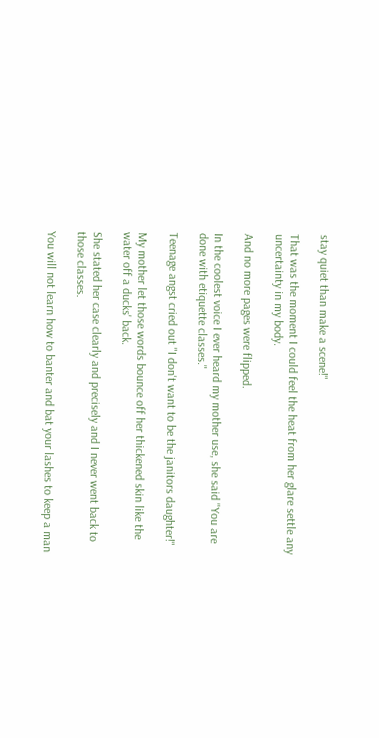stay quiet than make a scene!"

That was the moment I could feel the heat from her glare settle any uncertainty in my body.

And no more pages were flipped.

In the coolest voice I ever heard my mother use, she said "You are done with etiquette classes."

Teenage angst cried out "I don't want to be the janitors daughter!"

My mother let those words bounce off her thickened skin like the water off a ducks' back.

She stated her case clearly and precisely and I never went back to those classes.

You will not learn how to banter and bat your lashes to keep a man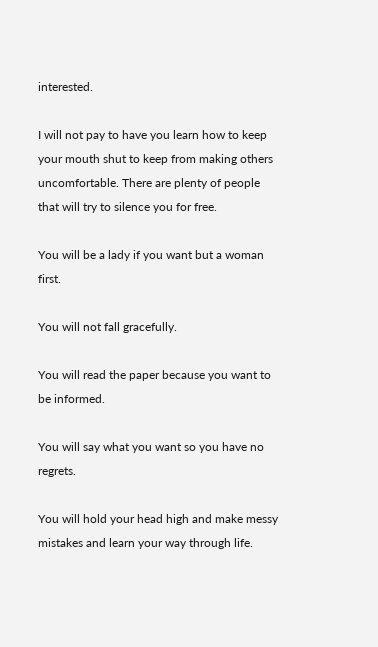interested.

I will not pay to have you learn how to keep your mouth shut to keep from making others uncomfortable. There are plenty of people that will try to silence you for free.

You will be a lady if you want but a woman first.

You will not fall gracefully.

You will read the paper because you want to be informed.

You will say what you want so you have no regrets.

You will hold your head high and make messy mistakes and learn your way through life.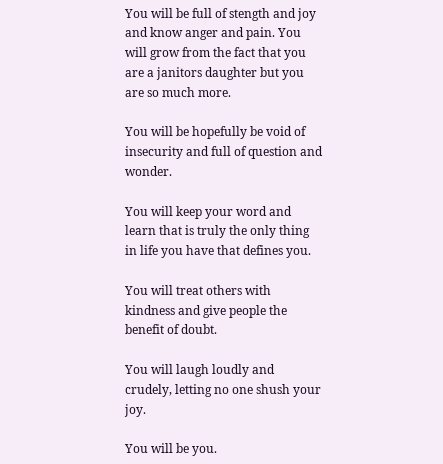You will be full of stength and joy and know anger and pain. You will grow from the fact that you are a janitors daughter but you are so much more.

You will be hopefully be void of insecurity and full of question and wonder.

You will keep your word and learn that is truly the only thing in life you have that defines you.

You will treat others with kindness and give people the benefit of doubt.

You will laugh loudly and crudely, letting no one shush your joy.

You will be you.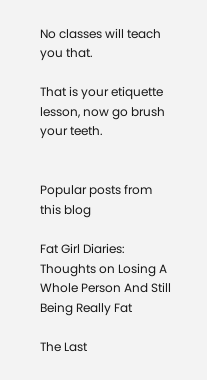No classes will teach you that.

That is your etiquette lesson, now go brush your teeth.


Popular posts from this blog

Fat Girl Diaries: Thoughts on Losing A Whole Person And Still Being Really Fat

The Last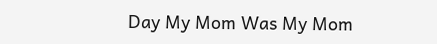Day My Mom Was My Mom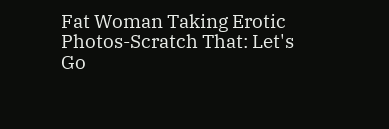Fat Woman Taking Erotic Photos-Scratch That: Let's Go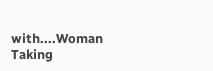with....Woman Taking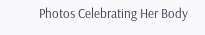Photos Celebrating Her Body